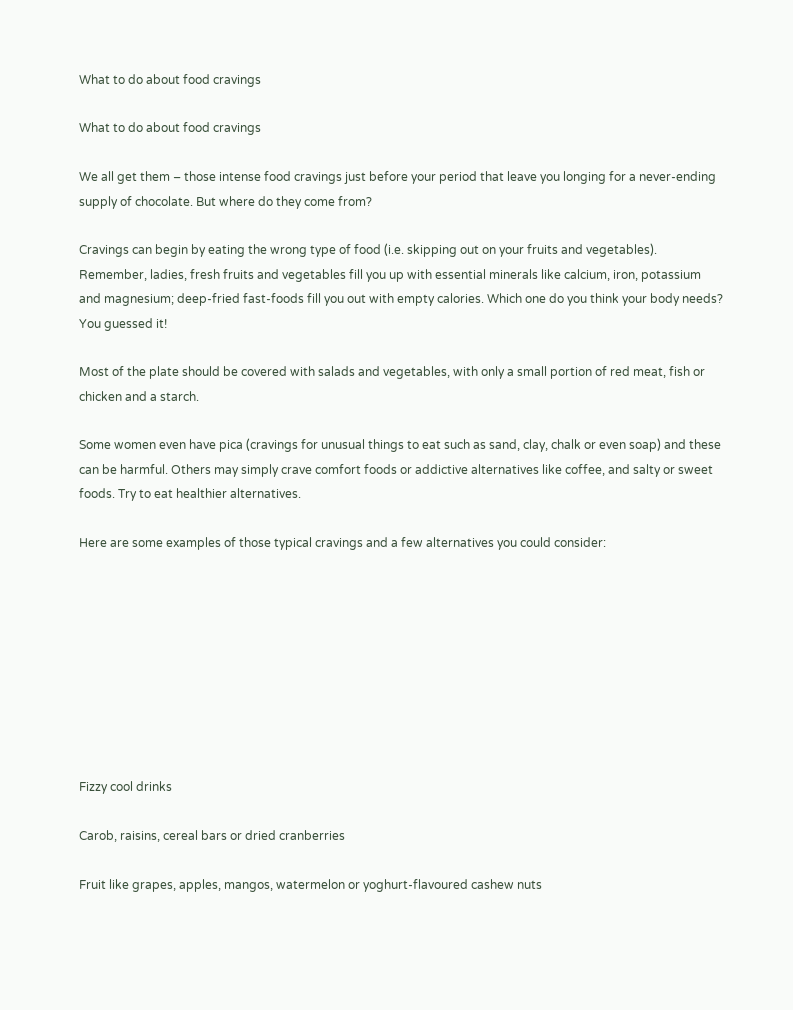What to do about food cravings

What to do about food cravings

We all get them – those intense food cravings just before your period that leave you longing for a never-ending supply of chocolate. But where do they come from?

Cravings can begin by eating the wrong type of food (i.e. skipping out on your fruits and vegetables). Remember, ladies, fresh fruits and vegetables fill you up with essential minerals like calcium, iron, potassium and magnesium; deep-fried fast-foods fill you out with empty calories. Which one do you think your body needs? You guessed it!

Most of the plate should be covered with salads and vegetables, with only a small portion of red meat, fish or chicken and a starch.

Some women even have pica (cravings for unusual things to eat such as sand, clay, chalk or even soap) and these can be harmful. Others may simply crave comfort foods or addictive alternatives like coffee, and salty or sweet foods. Try to eat healthier alternatives.

Here are some examples of those typical cravings and a few alternatives you could consider:









Fizzy cool drinks

Carob, raisins, cereal bars or dried cranberries

Fruit like grapes, apples, mangos, watermelon or yoghurt-flavoured cashew nuts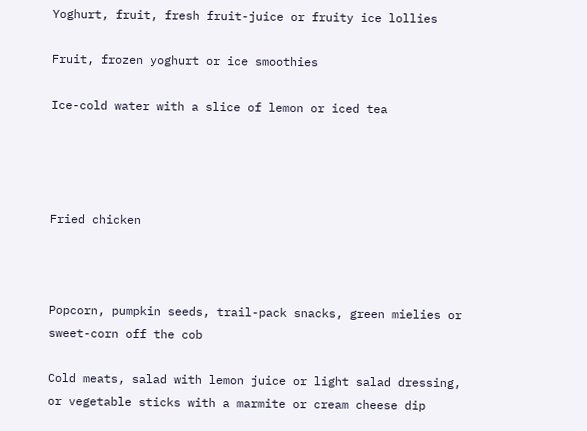Yoghurt, fruit, fresh fruit-juice or fruity ice lollies

Fruit, frozen yoghurt or ice smoothies

Ice-cold water with a slice of lemon or iced tea




Fried chicken



Popcorn, pumpkin seeds, trail-pack snacks, green mielies or sweet-corn off the cob

Cold meats, salad with lemon juice or light salad dressing, or vegetable sticks with a marmite or cream cheese dip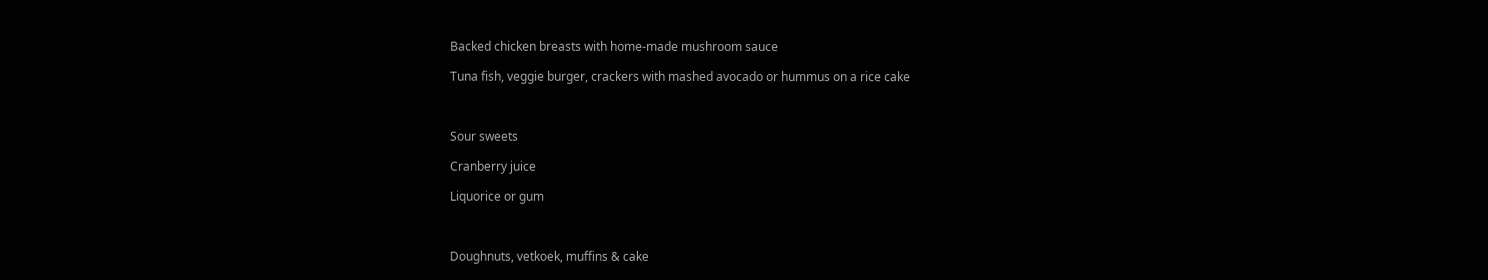Backed chicken breasts with home-made mushroom sauce

Tuna fish, veggie burger, crackers with mashed avocado or hummus on a rice cake



Sour sweets

Cranberry juice

Liquorice or gum



Doughnuts, vetkoek, muffins & cake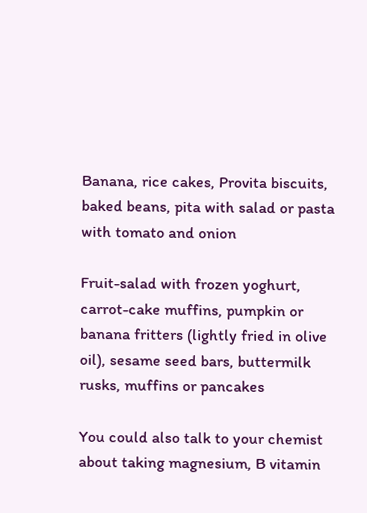Banana, rice cakes, Provita biscuits, baked beans, pita with salad or pasta with tomato and onion

Fruit-salad with frozen yoghurt,
carrot-cake muffins, pumpkin or banana fritters (lightly fried in olive oil), sesame seed bars, buttermilk rusks, muffins or pancakes

You could also talk to your chemist about taking magnesium, B vitamin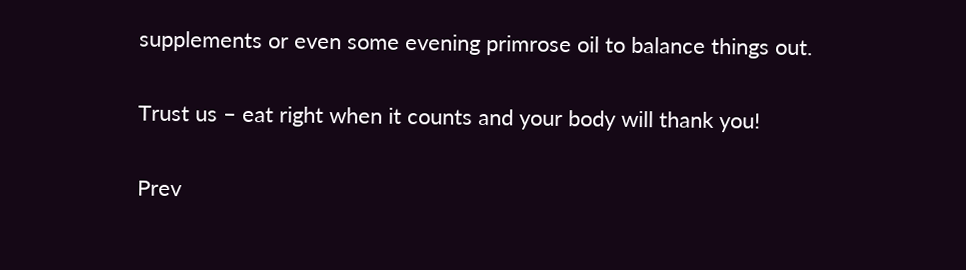supplements or even some evening primrose oil to balance things out.

Trust us – eat right when it counts and your body will thank you!

Prev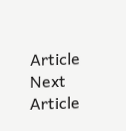Article Next Article